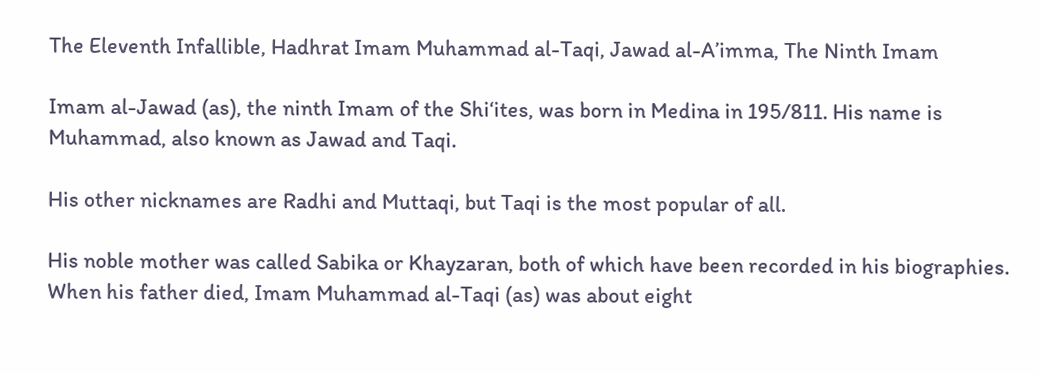The Eleventh Infallible, Hadhrat Imam Muhammad al-Taqi, Jawad al-A’imma, The Ninth Imam

Imam al-Jawad (as), the ninth Imam of the Shi‘ites, was born in Medina in 195/811. His name is Muhammad, also known as Jawad and Taqi.

His other nicknames are Radhi and Muttaqi, but Taqi is the most popular of all.

His noble mother was called Sabika or Khayzaran, both of which have been recorded in his biographies. When his father died, Imam Muhammad al-Taqi (as) was about eight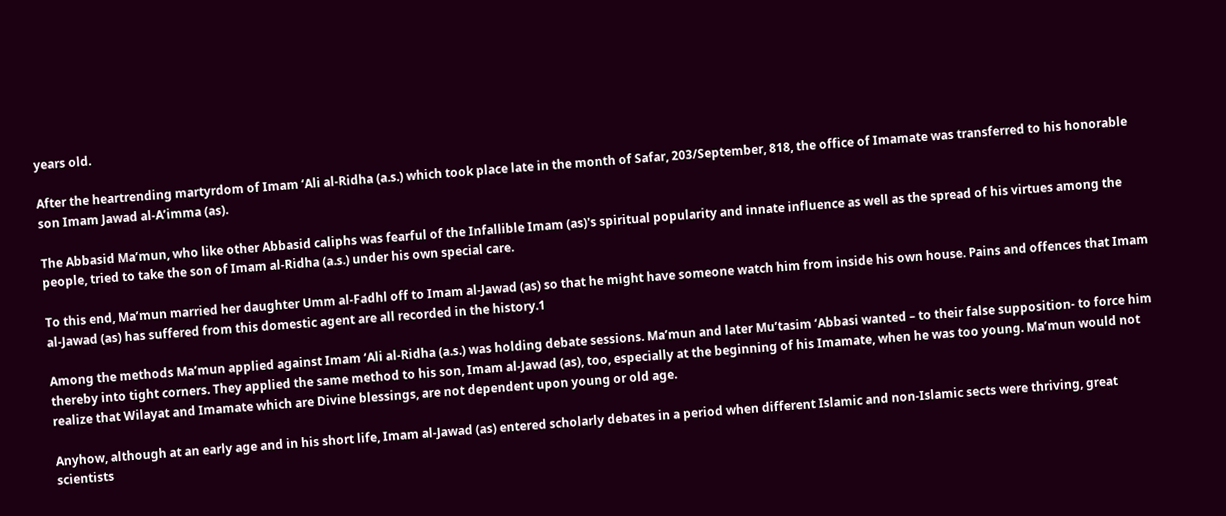years old.

After the heartrending martyrdom of Imam ‘Ali al-Ridha (a.s.) which took place late in the month of Safar, 203/September, 818, the office of Imamate was transferred to his honorable son Imam Jawad al-A’imma (as).

The Abbasid Ma’mun, who like other Abbasid caliphs was fearful of the Infallible Imam (as)'s spiritual popularity and innate influence as well as the spread of his virtues among the people, tried to take the son of Imam al-Ridha (a.s.) under his own special care.

To this end, Ma’mun married her daughter Umm al-Fadhl off to Imam al-Jawad (as) so that he might have someone watch him from inside his own house. Pains and offences that Imam al-Jawad (as) has suffered from this domestic agent are all recorded in the history.1

Among the methods Ma’mun applied against Imam ‘Ali al-Ridha (a.s.) was holding debate sessions. Ma’mun and later Mu‘tasim ‘Abbasi wanted – to their false supposition- to force him thereby into tight corners. They applied the same method to his son, Imam al-Jawad (as), too, especially at the beginning of his Imamate, when he was too young. Ma’mun would not realize that Wilayat and Imamate which are Divine blessings, are not dependent upon young or old age.

Anyhow, although at an early age and in his short life, Imam al-Jawad (as) entered scholarly debates in a period when different Islamic and non-Islamic sects were thriving, great scientists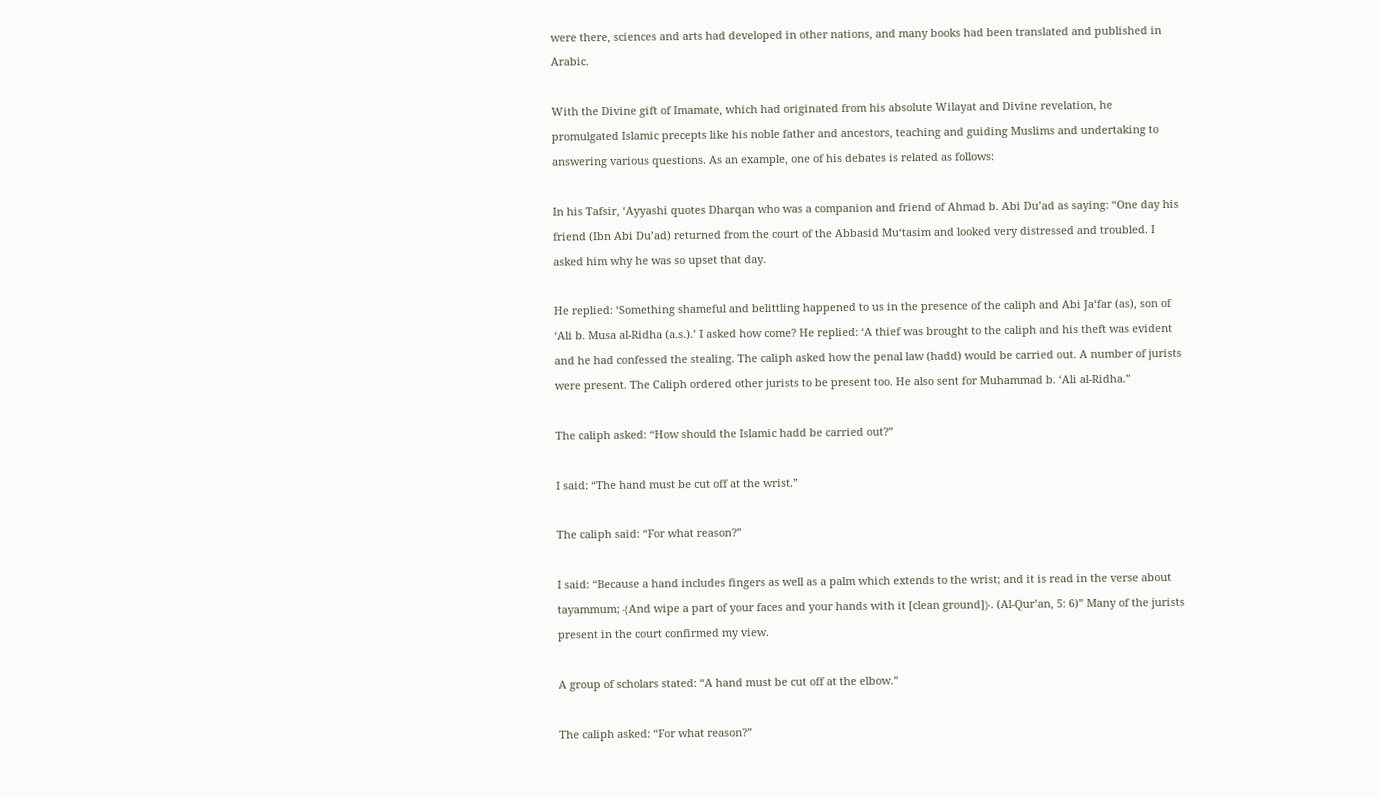were there, sciences and arts had developed in other nations, and many books had been translated and published in Arabic.

With the Divine gift of Imamate, which had originated from his absolute Wilayat and Divine revelation, he promulgated Islamic precepts like his noble father and ancestors, teaching and guiding Muslims and undertaking to answering various questions. As an example, one of his debates is related as follows:

In his Tafsir, ‘Ayyashi quotes Dharqan who was a companion and friend of Ahmad b. Abi Du’ad as saying: “One day his friend (Ibn Abi Du’ad) returned from the court of the Abbasid Mu‘tasim and looked very distressed and troubled. I asked him why he was so upset that day.

He replied: ‘Something shameful and belittling happened to us in the presence of the caliph and Abi Ja‘far (as), son of ‘Ali b. Musa al-Ridha (a.s.).’ I asked how come? He replied: ‘A thief was brought to the caliph and his theft was evident and he had confessed the stealing. The caliph asked how the penal law (hadd) would be carried out. A number of jurists were present. The Caliph ordered other jurists to be present too. He also sent for Muhammad b. ‘Ali al-Ridha.”

The caliph asked: “How should the Islamic hadd be carried out?”

I said: “The hand must be cut off at the wrist.”

The caliph said: “For what reason?”

I said: “Because a hand includes fingers as well as a palm which extends to the wrist; and it is read in the verse about tayammum; ﴾And wipe a part of your faces and your hands with it [clean ground]﴿. (Al-Qur’an, 5: 6)” Many of the jurists present in the court confirmed my view.

A group of scholars stated: “A hand must be cut off at the elbow.”

The caliph asked: “For what reason?”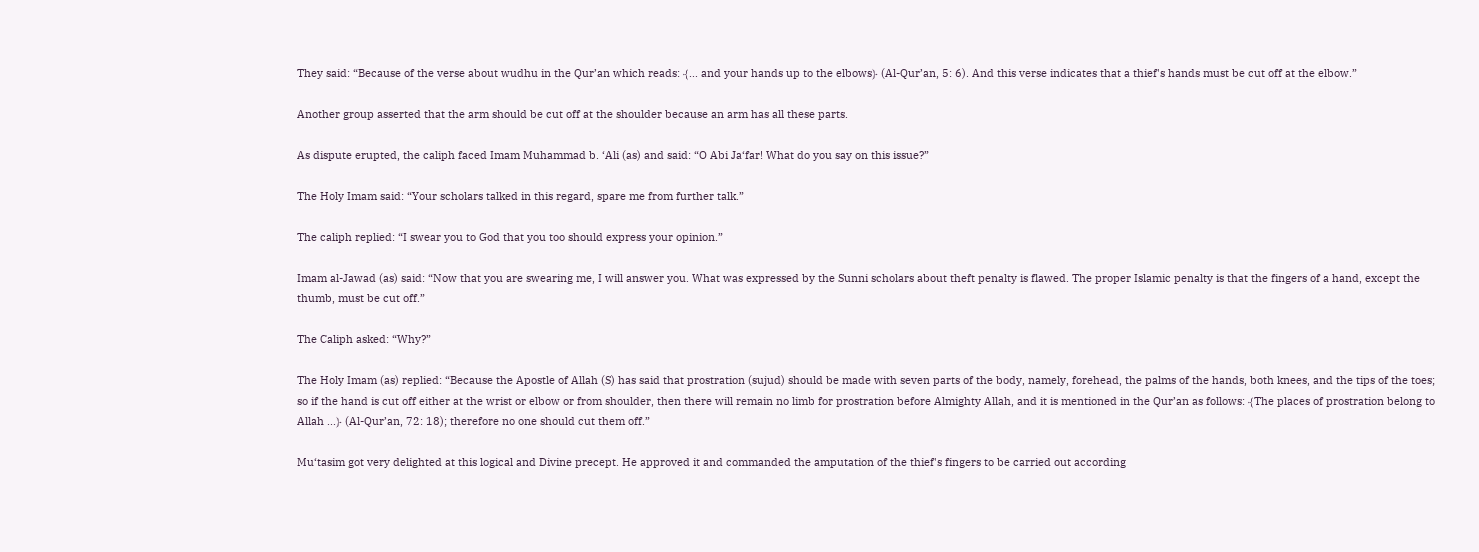They said: “Because of the verse about wudhu in the Qur’an which reads: ﴾... and your hands up to the elbows﴿ (Al-Qur’an, 5: 6). And this verse indicates that a thief's hands must be cut off at the elbow.”

Another group asserted that the arm should be cut off at the shoulder because an arm has all these parts.

As dispute erupted, the caliph faced Imam Muhammad b. ‘Ali (as) and said: “O Abi Ja‘far! What do you say on this issue?”

The Holy Imam said: “Your scholars talked in this regard, spare me from further talk.”

The caliph replied: “I swear you to God that you too should express your opinion.”

Imam al-Jawad (as) said: “Now that you are swearing me, I will answer you. What was expressed by the Sunni scholars about theft penalty is flawed. The proper Islamic penalty is that the fingers of a hand, except the thumb, must be cut off.”

The Caliph asked: “Why?”

The Holy Imam (as) replied: “Because the Apostle of Allah (S) has said that prostration (sujud) should be made with seven parts of the body, namely, forehead, the palms of the hands, both knees, and the tips of the toes; so if the hand is cut off either at the wrist or elbow or from shoulder, then there will remain no limb for prostration before Almighty Allah, and it is mentioned in the Qur’an as follows: ﴾The places of prostration belong to Allah ...﴿ (Al-Qur’an, 72: 18); therefore no one should cut them off.”

Mu‘tasim got very delighted at this logical and Divine precept. He approved it and commanded the amputation of the thief's fingers to be carried out according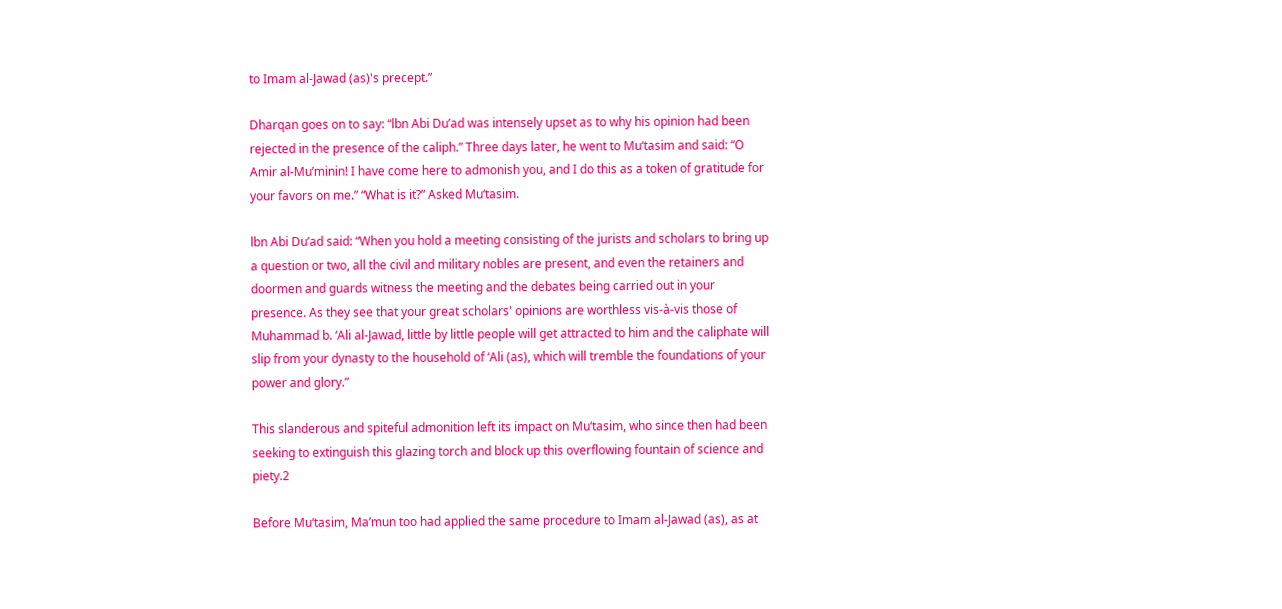to Imam al-Jawad (as)'s precept.”

Dharqan goes on to say: “lbn Abi Du’ad was intensely upset as to why his opinion had been rejected in the presence of the caliph.” Three days later, he went to Mu‘tasim and said: “O Amir al-Mu’minin! I have come here to admonish you, and I do this as a token of gratitude for your favors on me.” “What is it?” Asked Mu‘tasim.

lbn Abi Du’ad said: “When you hold a meeting consisting of the jurists and scholars to bring up a question or two, all the civil and military nobles are present, and even the retainers and doormen and guards witness the meeting and the debates being carried out in your presence. As they see that your great scholars' opinions are worthless vis-à-vis those of Muhammad b. ‘Ali al-Jawad, little by little people will get attracted to him and the caliphate will slip from your dynasty to the household of ‘Ali (as), which will tremble the foundations of your power and glory.”

This slanderous and spiteful admonition left its impact on Mu‘tasim, who since then had been seeking to extinguish this glazing torch and block up this overflowing fountain of science and piety.2

Before Mu‘tasim, Ma’mun too had applied the same procedure to Imam al-Jawad (as), as at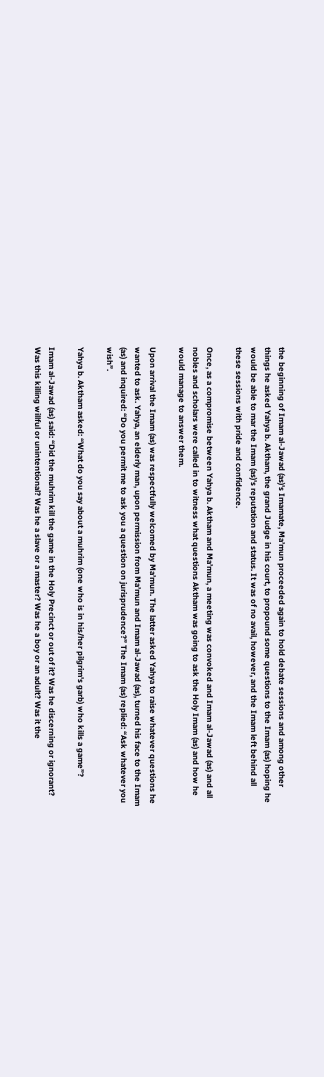the beginning of Imam al-Jawad (as)'s Imamate, Ma’mun proceeded again to hold debate sessions and among other things he asked Yahya b. Aktham, the grand Judge in his court, to propound some questions to the Imam (as) hoping he would be able to mar the Imam (as)'s reputation and status. It was of no avail, however, and the Imam left behind all these sessions with pride and confidence.

Once, as a compromise between Yahya b. Aktham and Ma’mun, a meeting was convoked and Imam al-Jawad (as) and all nobles and scholars were called in to witness what questions Aktham was going to ask the Holy Imam (as) and how he would manage to answer them.

Upon arrival the Imam (as) was respectfully welcomed by Ma’mun. The latter asked Yahya to raise whatever questions he wanted to ask. Yahya, an elderly man, upon permission from Ma’mun and Imam al-Jawad (as), turned his face to the Imam (as) and inquired: “Do you permit me to ask you a question on jurisprudence?” The Imam (as) replied: “Ask whatever you wish”.

Yahya b. Aktham asked: “What do you say about a muhrim (one who is in his/her pilgrim's garb) who kills a game”?

Imam al-Jawad (as) said: “Did the muhrim kill the game in the Holy Precinct or out of it? Was he discerning or ignorant? Was this killing willful or unintentional? Was he a slave or a master? Was he a boy or an adult? Was it the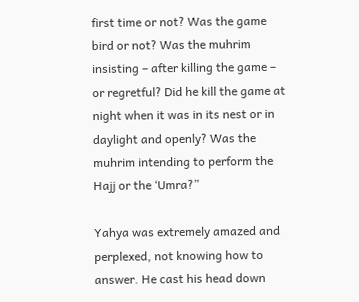first time or not? Was the game bird or not? Was the muhrim insisting – after killing the game – or regretful? Did he kill the game at night when it was in its nest or in daylight and openly? Was the muhrim intending to perform the Hajj or the ‘Umra?”

Yahya was extremely amazed and perplexed, not knowing how to answer. He cast his head down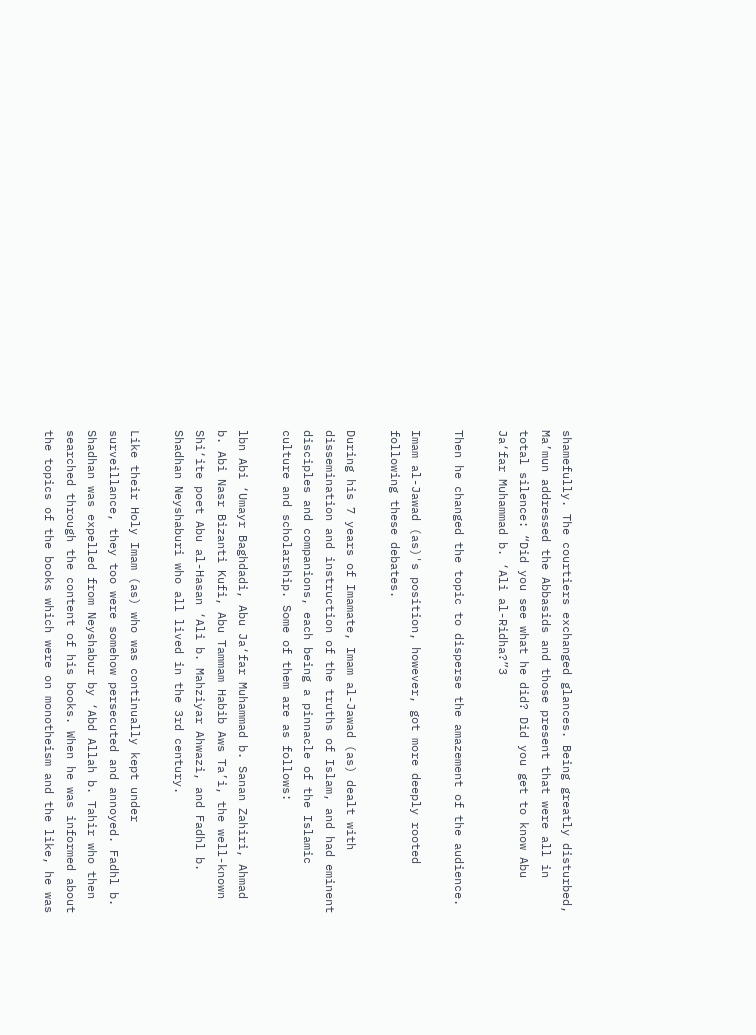shamefully. The courtiers exchanged glances. Being greatly disturbed, Ma’mun addressed the Abbasids and those present that were all in total silence: “Did you see what he did? Did you get to know Abu Ja‘far Muhammad b. ‘Ali al-Ridha?”3

Then he changed the topic to disperse the amazement of the audience.

Imam al-Jawad (as)'s position, however, got more deeply rooted following these debates.

During his 7 years of Imamate, Imam al-Jawad (as) dealt with dissemination and instruction of the truths of Islam, and had eminent disciples and companions, each being a pinnacle of the Islamic culture and scholarship. Some of them are as follows:

lbn Abi ‘Umayr Baghdadi, Abu Ja‘far Muhammad b. Sanan Zahiri, Ahmad b. Abi Nasr Bizanti Kufi, Abu Tammam Habib Aws Ta’i, the well-known Shi‘ite poet Abu al-Hasan ‘Ali b. Mahziyar Ahwazi, and Fadhl b. Shadhan Neyshaburi who all lived in the 3rd century.

Like their Holy Imam (as) who was continually kept under surveillance, they too were somehow persecuted and annoyed. Fadhl b. Shadhan was expelled from Neyshabur by ‘Abd Allah b. Tahir who then searched through the content of his books. When he was informed about the topics of the books which were on monotheism and the like, he was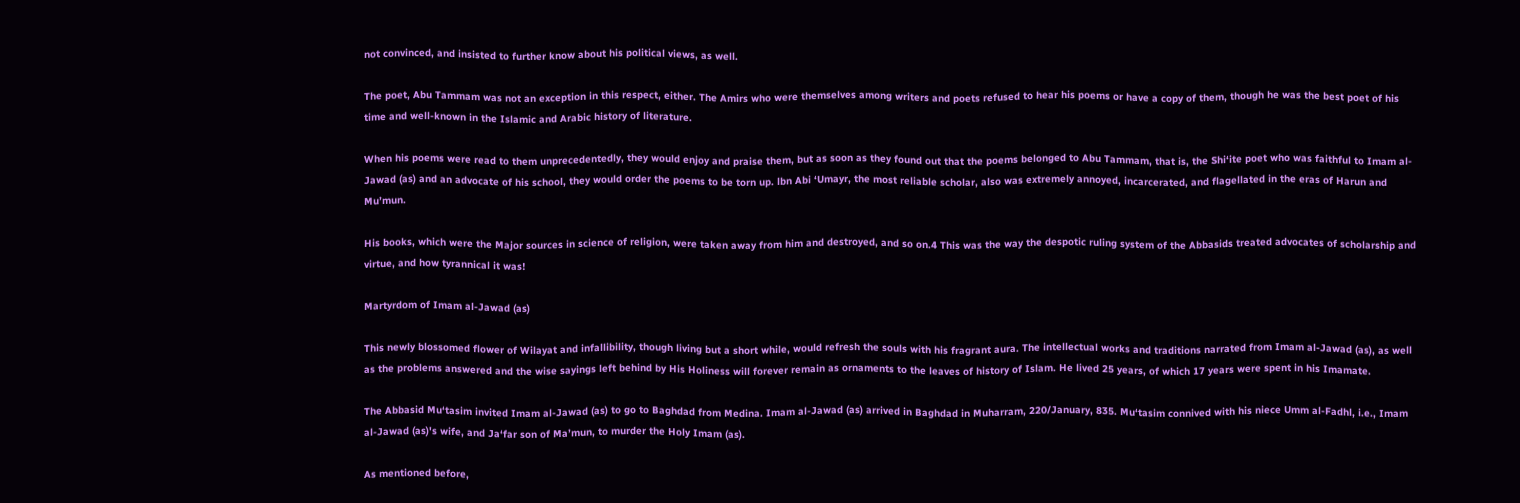not convinced, and insisted to further know about his political views, as well.

The poet, Abu Tammam was not an exception in this respect, either. The Amirs who were themselves among writers and poets refused to hear his poems or have a copy of them, though he was the best poet of his time and well-known in the Islamic and Arabic history of literature.

When his poems were read to them unprecedentedly, they would enjoy and praise them, but as soon as they found out that the poems belonged to Abu Tammam, that is, the Shi‘ite poet who was faithful to Imam al-Jawad (as) and an advocate of his school, they would order the poems to be torn up. lbn Abi ‘Umayr, the most reliable scholar, also was extremely annoyed, incarcerated, and flagellated in the eras of Harun and Mu’mun.

His books, which were the Major sources in science of religion, were taken away from him and destroyed, and so on.4 This was the way the despotic ruling system of the Abbasids treated advocates of scholarship and virtue, and how tyrannical it was!

Martyrdom of Imam al-Jawad (as)

This newly blossomed flower of Wilayat and infallibility, though living but a short while, would refresh the souls with his fragrant aura. The intellectual works and traditions narrated from Imam al-Jawad (as), as well as the problems answered and the wise sayings left behind by His Holiness will forever remain as ornaments to the leaves of history of Islam. He lived 25 years, of which 17 years were spent in his Imamate.

The Abbasid Mu‘tasim invited Imam al-Jawad (as) to go to Baghdad from Medina. Imam al-Jawad (as) arrived in Baghdad in Muharram, 220/January, 835. Mu‘tasim connived with his niece Umm al-Fadhl, i.e., Imam al-Jawad (as)'s wife, and Ja‘far son of Ma’mun, to murder the Holy Imam (as).

As mentioned before,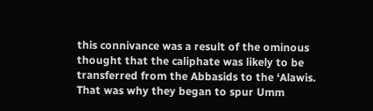this connivance was a result of the ominous thought that the caliphate was likely to be transferred from the Abbasids to the ‘Alawis. That was why they began to spur Umm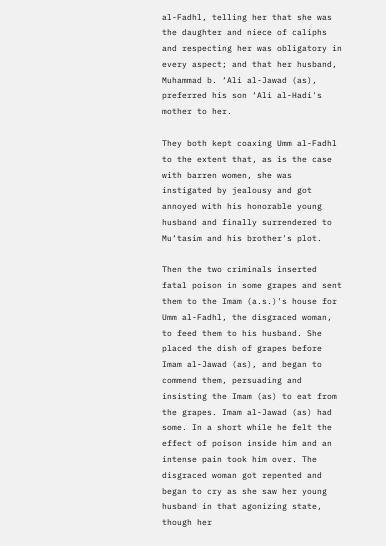al-Fadhl, telling her that she was the daughter and niece of caliphs and respecting her was obligatory in every aspect; and that her husband, Muhammad b. ‘Ali al-Jawad (as), preferred his son ‘Ali al-Hadi's mother to her.

They both kept coaxing Umm al-Fadhl to the extent that, as is the case with barren women, she was instigated by jealousy and got annoyed with his honorable young husband and finally surrendered to Mu‘tasim and his brother's plot.

Then the two criminals inserted fatal poison in some grapes and sent them to the Imam (a.s.)'s house for Umm al-Fadhl, the disgraced woman, to feed them to his husband. She placed the dish of grapes before Imam al-Jawad (as), and began to commend them, persuading and insisting the Imam (as) to eat from the grapes. Imam al-Jawad (as) had some. In a short while he felt the effect of poison inside him and an intense pain took him over. The disgraced woman got repented and began to cry as she saw her young husband in that agonizing state, though her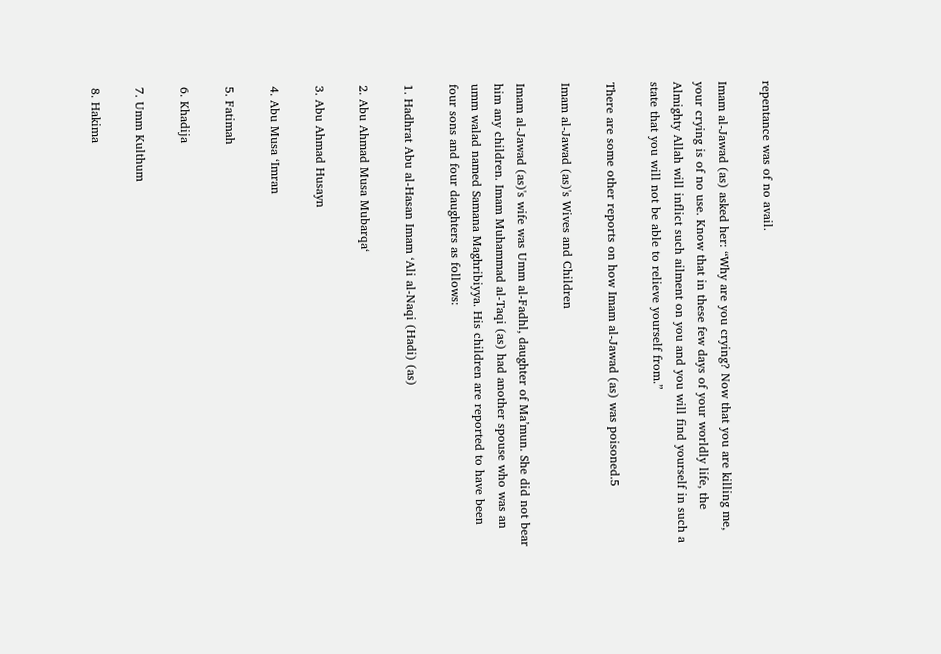repentance was of no avail.

Imam al-Jawad (as) asked her: “Why are you crying? Now that you are killing me, your crying is of no use. Know that in these few days of your worldly life, the Almighty Allah will inflict such ailment on you and you will find yourself in such a state that you will not be able to relieve yourself from.”

There are some other reports on how Imam al-Jawad (as) was poisoned.5

Imam al-Jawad (as)'s Wives and Children

Imam al-Jawad (as)'s wife was Umm al-Fadhl, daughter of Ma’mun. She did not bear him any children. Imam Muhammad al-Taqi (as) had another spouse who was an umm walad named Samana Maghribiyya. His children are reported to have been four sons and four daughters as follows:

1. Hadhrat Abu al-Hasan Imam ‘Ali al-Naqi (Hadi) (as)

2. Abu Ahmad Musa Mubarqa‘

3. Abu Ahmad Husayn

4. Abu Musa ‘Imran

5. Fatimah

6. Khadija

7. Umm Kulthum

8. Hakima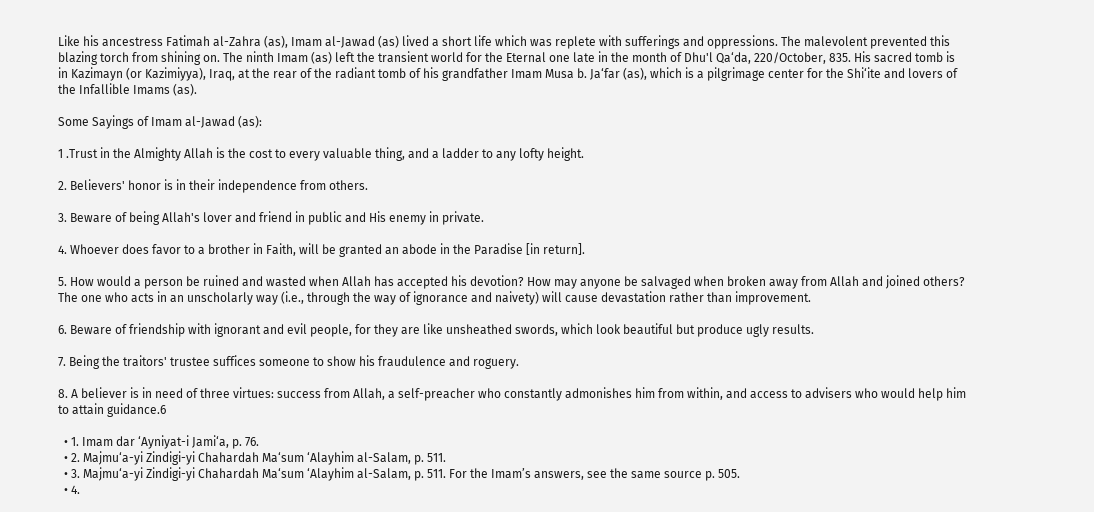Like his ancestress Fatimah al-Zahra (as), Imam al-Jawad (as) lived a short life which was replete with sufferings and oppressions. The malevolent prevented this blazing torch from shining on. The ninth Imam (as) left the transient world for the Eternal one late in the month of Dhu'l Qa‘da, 220/October, 835. His sacred tomb is in Kazimayn (or Kazimiyya), Iraq, at the rear of the radiant tomb of his grandfather Imam Musa b. Ja‘far (as), which is a pilgrimage center for the Shi‘ite and lovers of the Infallible Imams (as).

Some Sayings of Imam al-Jawad (as):

1 .Trust in the Almighty Allah is the cost to every valuable thing, and a ladder to any lofty height.

2. Believers' honor is in their independence from others.

3. Beware of being Allah's lover and friend in public and His enemy in private.

4. Whoever does favor to a brother in Faith, will be granted an abode in the Paradise [in return].

5. How would a person be ruined and wasted when Allah has accepted his devotion? How may anyone be salvaged when broken away from Allah and joined others? The one who acts in an unscholarly way (i.e., through the way of ignorance and naivety) will cause devastation rather than improvement.

6. Beware of friendship with ignorant and evil people, for they are like unsheathed swords, which look beautiful but produce ugly results.

7. Being the traitors' trustee suffices someone to show his fraudulence and roguery.

8. A believer is in need of three virtues: success from Allah, a self-preacher who constantly admonishes him from within, and access to advisers who would help him to attain guidance.6

  • 1. Imam dar ‘Ayniyat-i Jami‘a, p. 76.
  • 2. Majmu‘a-yi Zindigi-yi Chahardah Ma‘sum ‘Alayhim al-Salam, p. 511.
  • 3. Majmu‘a-yi Zindigi-yi Chahardah Ma‘sum ‘Alayhim al-Salam, p. 511. For the Imam’s answers, see the same source p. 505.
  • 4.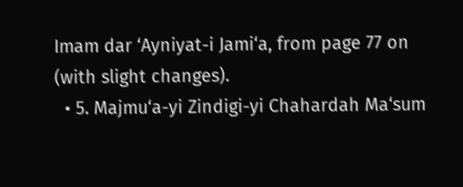Imam dar ‘Ayniyat-i Jami‘a, from page 77 on (with slight changes).
  • 5. Majmu‘a-yi Zindigi-yi Chahardah Ma‘sum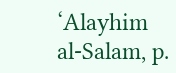‘Alayhim al-Salam, p.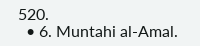520.
  • 6. Muntahi al-Amal.